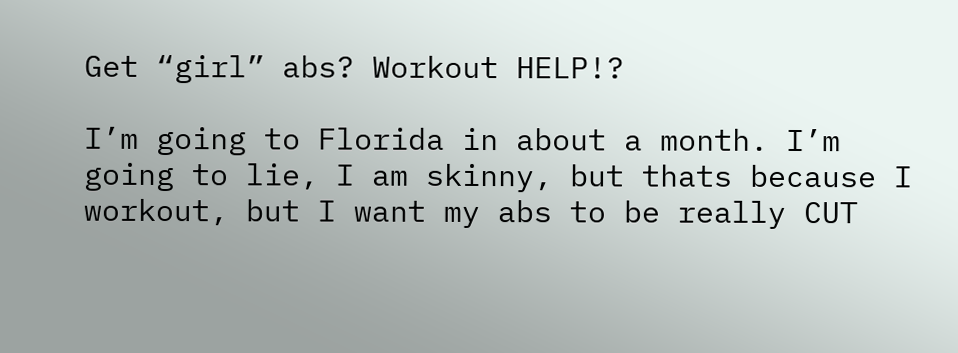Get “girl” abs? Workout HELP!?

I’m going to Florida in about a month. I’m going to lie, I am skinny, but thats because I workout, but I want my abs to be really CUT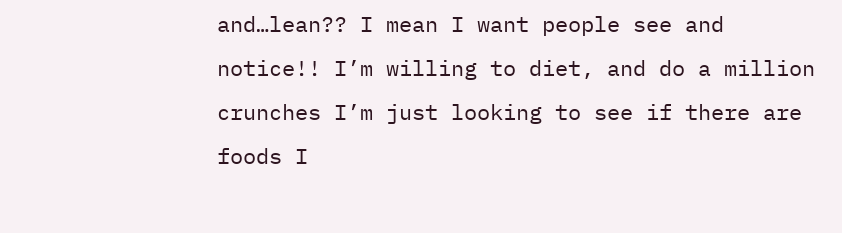and…lean?? I mean I want people see and notice!! I’m willing to diet, and do a million crunches I’m just looking to see if there are foods I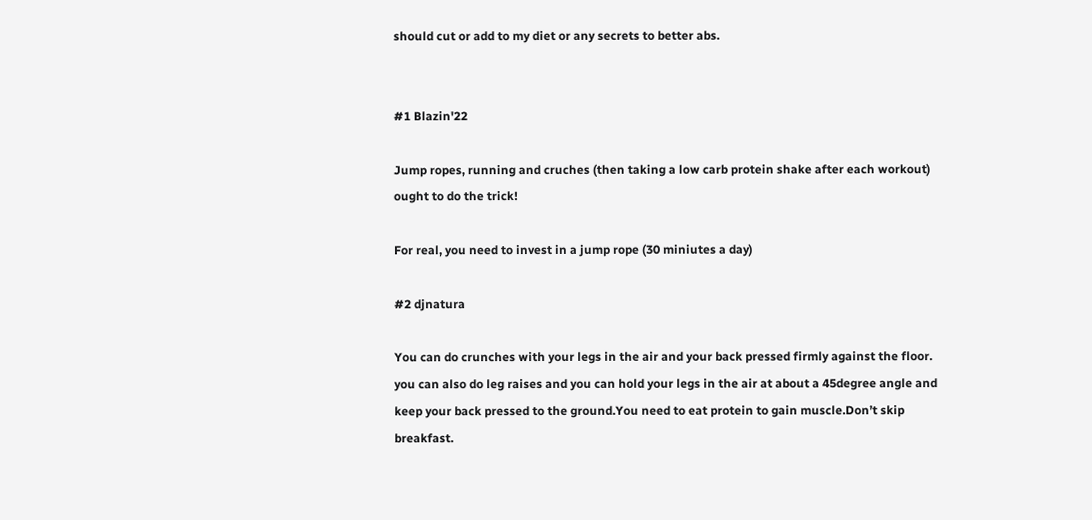should cut or add to my diet or any secrets to better abs.


#1 Blazin'22

Jump ropes, running and cruches (then taking a low carb protein shake after each workout) ought to do the trick!

For real, you need to invest in a jump rope (30 miniutes a day)

#2 djnatura

You can do crunches with your legs in the air and your back pressed firmly against the floor. you can also do leg raises and you can hold your legs in the air at about a 45degree angle and keep your back pressed to the ground.You need to eat protein to gain muscle.Don’t skip breakfast.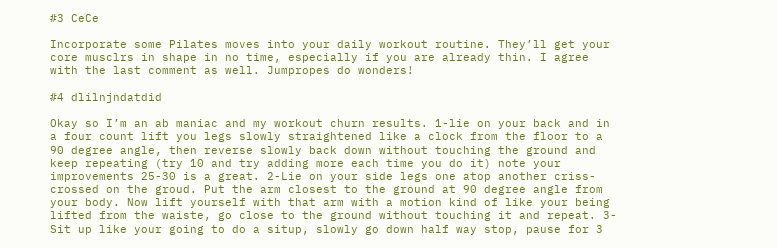#3 CeCe

Incorporate some Pilates moves into your daily workout routine. They’ll get your core musclrs in shape in no time, especially if you are already thin. I agree with the last comment as well. Jumpropes do wonders!

#4 dlilnjndatdid

Okay so I’m an ab maniac and my workout churn results. 1-lie on your back and in a four count lift you legs slowly straightened like a clock from the floor to a 90 degree angle, then reverse slowly back down without touching the ground and keep repeating (try 10 and try adding more each time you do it) note your improvements 25-30 is a great. 2-Lie on your side legs one atop another criss-crossed on the groud. Put the arm closest to the ground at 90 degree angle from your body. Now lift yourself with that arm with a motion kind of like your being lifted from the waiste, go close to the ground without touching it and repeat. 3-Sit up like your going to do a situp, slowly go down half way stop, pause for 3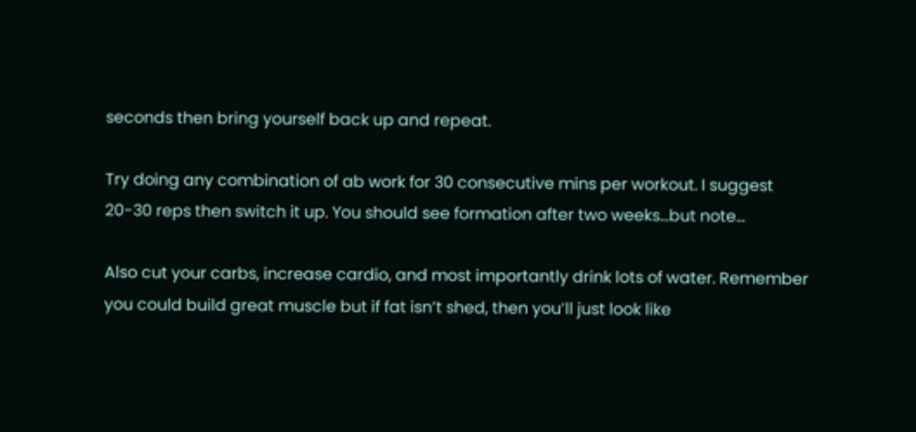seconds then bring yourself back up and repeat.

Try doing any combination of ab work for 30 consecutive mins per workout. I suggest 20-30 reps then switch it up. You should see formation after two weeks…but note…

Also cut your carbs, increase cardio, and most importantly drink lots of water. Remember you could build great muscle but if fat isn’t shed, then you’ll just look like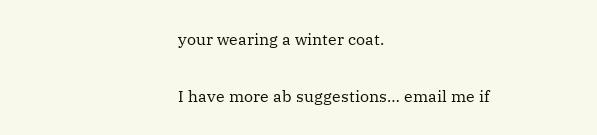your wearing a winter coat.

I have more ab suggestions… email me if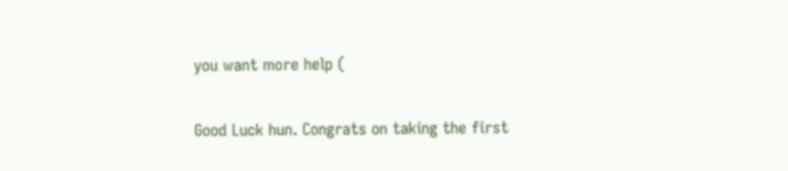you want more help (

Good Luck hun. Congrats on taking the first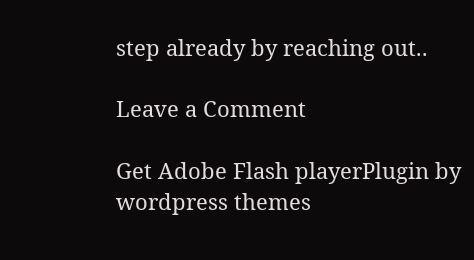step already by reaching out..

Leave a Comment

Get Adobe Flash playerPlugin by wordpress themes